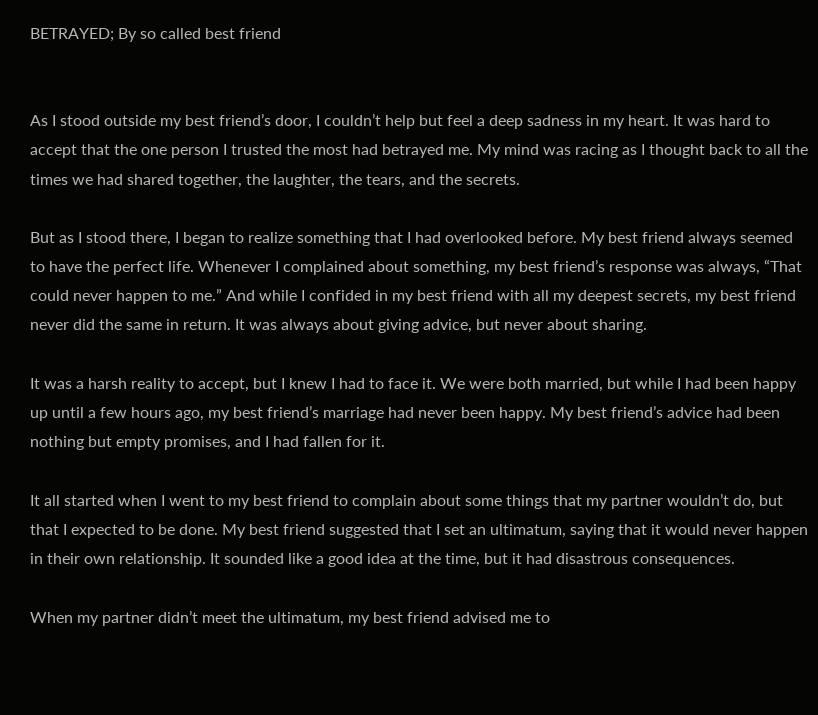BETRAYED; By so called best friend


As I stood outside my best friend’s door, I couldn’t help but feel a deep sadness in my heart. It was hard to accept that the one person I trusted the most had betrayed me. My mind was racing as I thought back to all the times we had shared together, the laughter, the tears, and the secrets.

But as I stood there, I began to realize something that I had overlooked before. My best friend always seemed to have the perfect life. Whenever I complained about something, my best friend’s response was always, “That could never happen to me.” And while I confided in my best friend with all my deepest secrets, my best friend never did the same in return. It was always about giving advice, but never about sharing.

It was a harsh reality to accept, but I knew I had to face it. We were both married, but while I had been happy up until a few hours ago, my best friend’s marriage had never been happy. My best friend’s advice had been nothing but empty promises, and I had fallen for it.

It all started when I went to my best friend to complain about some things that my partner wouldn’t do, but that I expected to be done. My best friend suggested that I set an ultimatum, saying that it would never happen in their own relationship. It sounded like a good idea at the time, but it had disastrous consequences.

When my partner didn’t meet the ultimatum, my best friend advised me to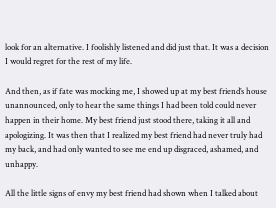look for an alternative. I foolishly listened and did just that. It was a decision I would regret for the rest of my life.

And then, as if fate was mocking me, I showed up at my best friend’s house unannounced, only to hear the same things I had been told could never happen in their home. My best friend just stood there, taking it all and apologizing. It was then that I realized my best friend had never truly had my back, and had only wanted to see me end up disgraced, ashamed, and unhappy.

All the little signs of envy my best friend had shown when I talked about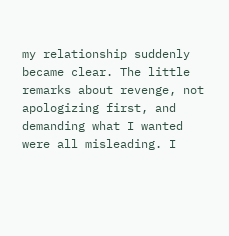my relationship suddenly became clear. The little remarks about revenge, not apologizing first, and demanding what I wanted were all misleading. I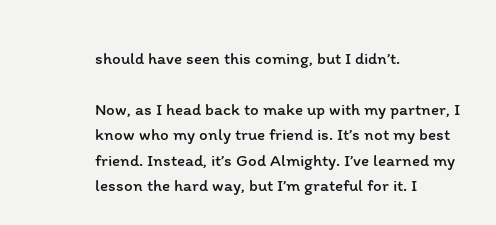should have seen this coming, but I didn’t.

Now, as I head back to make up with my partner, I know who my only true friend is. It’s not my best friend. Instead, it’s God Almighty. I’ve learned my lesson the hard way, but I’m grateful for it. I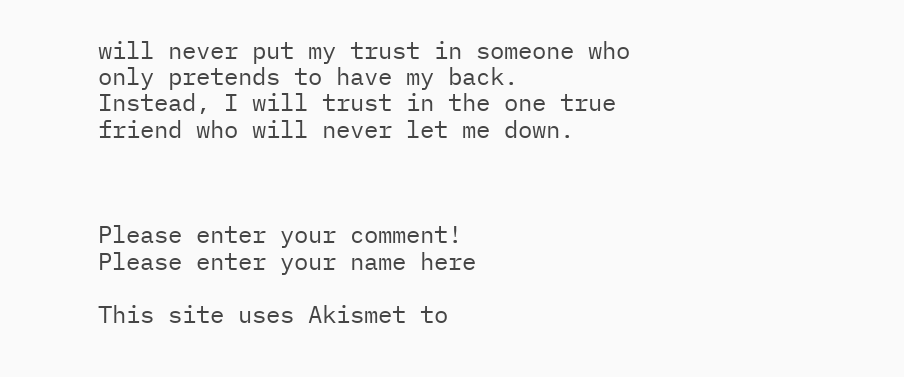will never put my trust in someone who only pretends to have my back. Instead, I will trust in the one true friend who will never let me down.



Please enter your comment!
Please enter your name here

This site uses Akismet to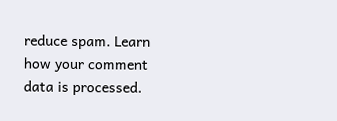reduce spam. Learn how your comment data is processed.